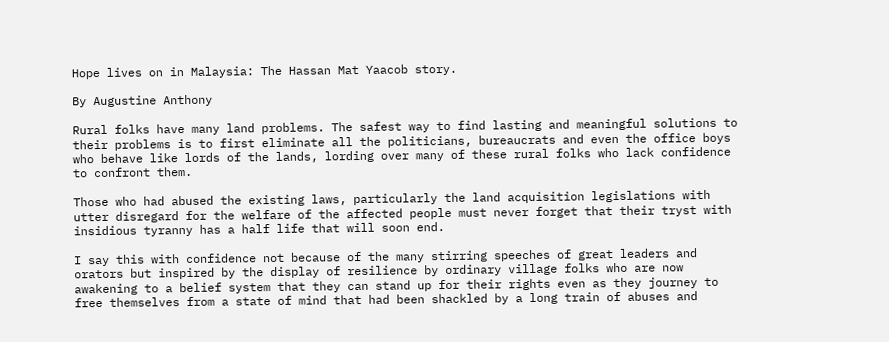Hope lives on in Malaysia: The Hassan Mat Yaacob story.

By Augustine Anthony

Rural folks have many land problems. The safest way to find lasting and meaningful solutions to their problems is to first eliminate all the politicians, bureaucrats and even the office boys who behave like lords of the lands, lording over many of these rural folks who lack confidence to confront them.

Those who had abused the existing laws, particularly the land acquisition legislations with utter disregard for the welfare of the affected people must never forget that their tryst with insidious tyranny has a half life that will soon end.

I say this with confidence not because of the many stirring speeches of great leaders and orators but inspired by the display of resilience by ordinary village folks who are now awakening to a belief system that they can stand up for their rights even as they journey to free themselves from a state of mind that had been shackled by a long train of abuses and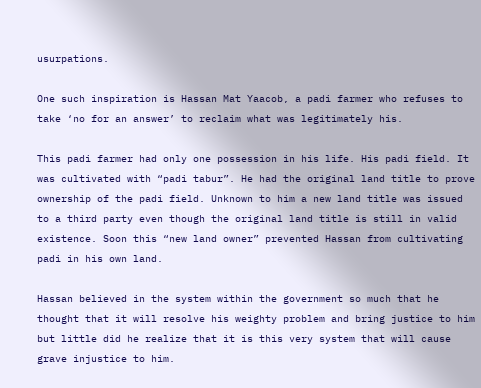usurpations.

One such inspiration is Hassan Mat Yaacob, a padi farmer who refuses to take ‘no for an answer’ to reclaim what was legitimately his.

This padi farmer had only one possession in his life. His padi field. It was cultivated with “padi tabur”. He had the original land title to prove ownership of the padi field. Unknown to him a new land title was issued to a third party even though the original land title is still in valid existence. Soon this “new land owner” prevented Hassan from cultivating padi in his own land.

Hassan believed in the system within the government so much that he thought that it will resolve his weighty problem and bring justice to him but little did he realize that it is this very system that will cause grave injustice to him.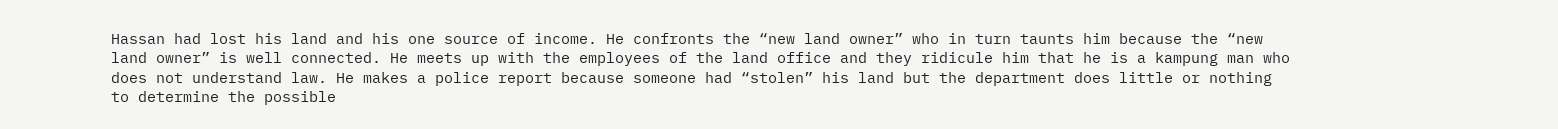Hassan had lost his land and his one source of income. He confronts the “new land owner” who in turn taunts him because the “new land owner” is well connected. He meets up with the employees of the land office and they ridicule him that he is a kampung man who does not understand law. He makes a police report because someone had “stolen” his land but the department does little or nothing to determine the possible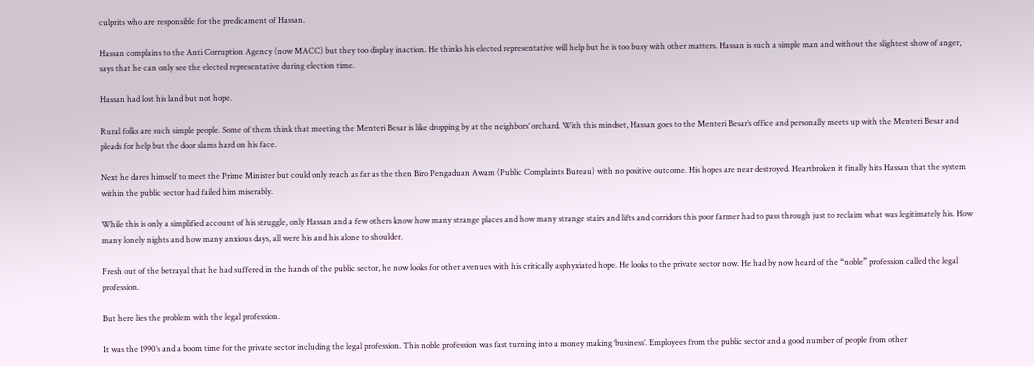culprits who are responsible for the predicament of Hassan.

Hassan complains to the Anti Corruption Agency (now MACC) but they too display inaction. He thinks his elected representative will help but he is too busy with other matters. Hassan is such a simple man and without the slightest show of anger, says that he can only see the elected representative during election time.

Hassan had lost his land but not hope.

Rural folks are such simple people. Some of them think that meeting the Menteri Besar is like dropping by at the neighbors’ orchard. With this mindset, Hassan goes to the Menteri Besar’s office and personally meets up with the Menteri Besar and pleads for help but the door slams hard on his face.

Next he dares himself to meet the Prime Minister but could only reach as far as the then Biro Pengaduan Awam (Public Complaints Bureau) with no positive outcome. His hopes are near destroyed. Heartbroken it finally hits Hassan that the system within the public sector had failed him miserably.

While this is only a simplified account of his struggle, only Hassan and a few others know how many strange places and how many strange stairs and lifts and corridors this poor farmer had to pass through just to reclaim what was legitimately his. How many lonely nights and how many anxious days, all were his and his alone to shoulder.

Fresh out of the betrayal that he had suffered in the hands of the public sector, he now looks for other avenues with his critically asphyxiated hope. He looks to the private sector now. He had by now heard of the “noble” profession called the legal profession.

But here lies the problem with the legal profession.

It was the 1990’s and a boom time for the private sector including the legal profession. This noble profession was fast turning into a money making ‘business’. Employees from the public sector and a good number of people from other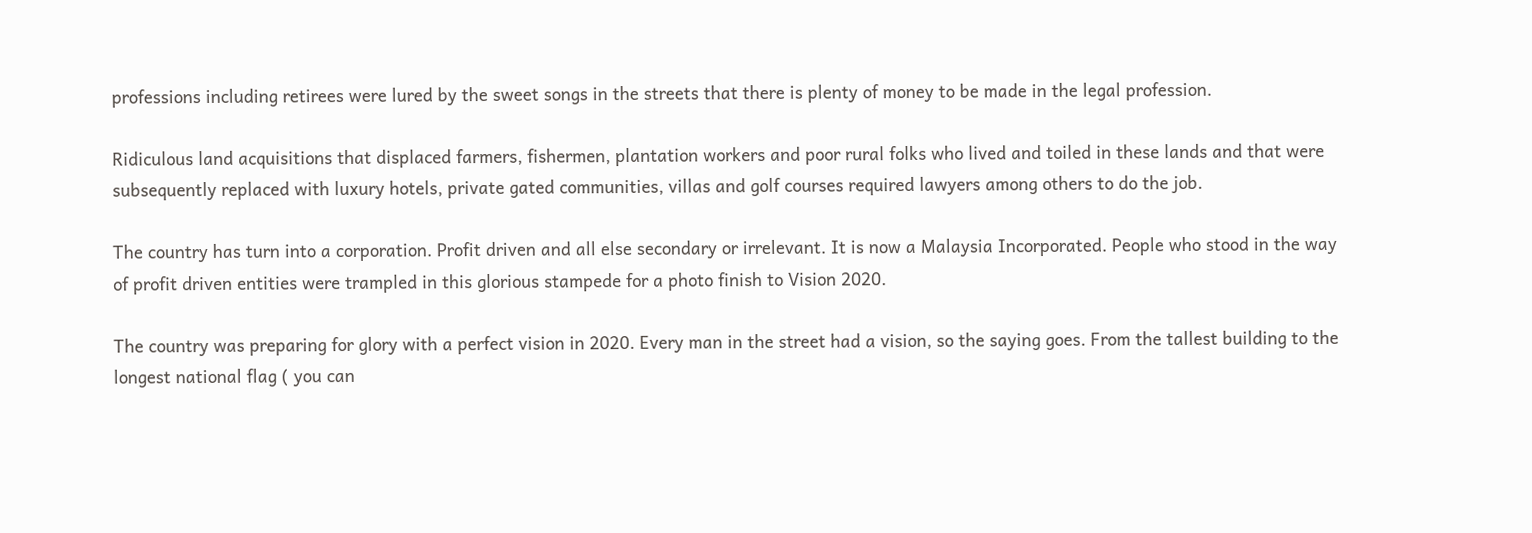professions including retirees were lured by the sweet songs in the streets that there is plenty of money to be made in the legal profession.

Ridiculous land acquisitions that displaced farmers, fishermen, plantation workers and poor rural folks who lived and toiled in these lands and that were subsequently replaced with luxury hotels, private gated communities, villas and golf courses required lawyers among others to do the job.

The country has turn into a corporation. Profit driven and all else secondary or irrelevant. It is now a Malaysia Incorporated. People who stood in the way of profit driven entities were trampled in this glorious stampede for a photo finish to Vision 2020.

The country was preparing for glory with a perfect vision in 2020. Every man in the street had a vision, so the saying goes. From the tallest building to the longest national flag ( you can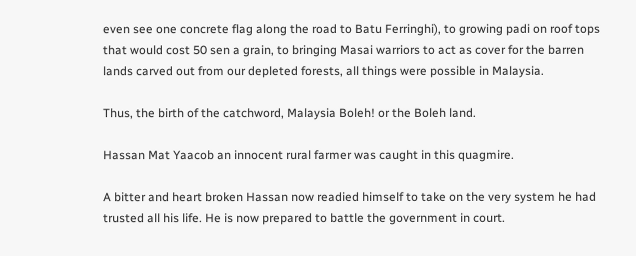even see one concrete flag along the road to Batu Ferringhi), to growing padi on roof tops that would cost 50 sen a grain, to bringing Masai warriors to act as cover for the barren lands carved out from our depleted forests, all things were possible in Malaysia.

Thus, the birth of the catchword, Malaysia Boleh! or the Boleh land.

Hassan Mat Yaacob an innocent rural farmer was caught in this quagmire.

A bitter and heart broken Hassan now readied himself to take on the very system he had trusted all his life. He is now prepared to battle the government in court.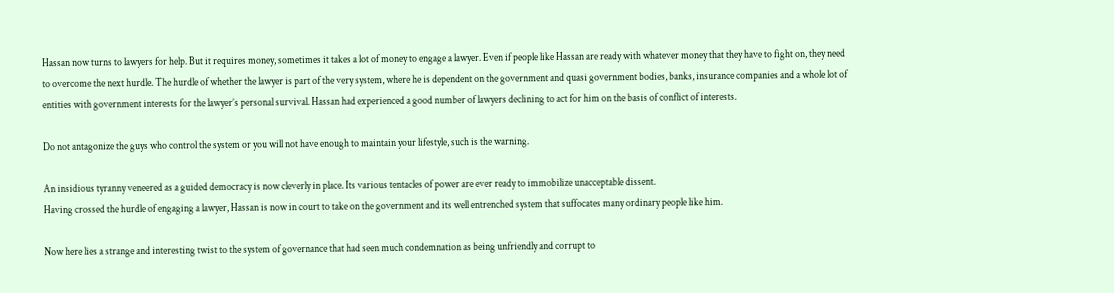Hassan now turns to lawyers for help. But it requires money, sometimes it takes a lot of money to engage a lawyer. Even if people like Hassan are ready with whatever money that they have to fight on, they need to overcome the next hurdle. The hurdle of whether the lawyer is part of the very system, where he is dependent on the government and quasi government bodies, banks, insurance companies and a whole lot of entities with government interests for the lawyer’s personal survival. Hassan had experienced a good number of lawyers declining to act for him on the basis of conflict of interests.

Do not antagonize the guys who control the system or you will not have enough to maintain your lifestyle, such is the warning.

An insidious tyranny veneered as a guided democracy is now cleverly in place. Its various tentacles of power are ever ready to immobilize unacceptable dissent.
Having crossed the hurdle of engaging a lawyer, Hassan is now in court to take on the government and its well entrenched system that suffocates many ordinary people like him.

Now here lies a strange and interesting twist to the system of governance that had seen much condemnation as being unfriendly and corrupt to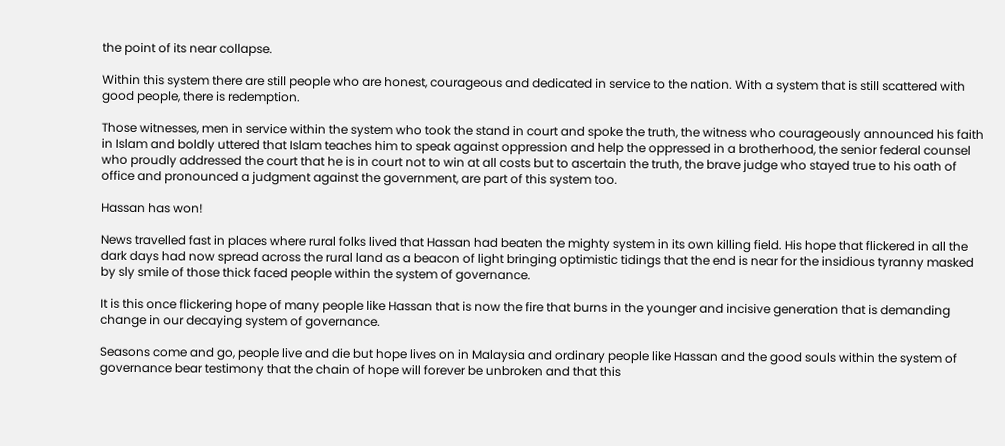the point of its near collapse.

Within this system there are still people who are honest, courageous and dedicated in service to the nation. With a system that is still scattered with good people, there is redemption.

Those witnesses, men in service within the system who took the stand in court and spoke the truth, the witness who courageously announced his faith in Islam and boldly uttered that Islam teaches him to speak against oppression and help the oppressed in a brotherhood, the senior federal counsel who proudly addressed the court that he is in court not to win at all costs but to ascertain the truth, the brave judge who stayed true to his oath of office and pronounced a judgment against the government, are part of this system too.

Hassan has won!

News travelled fast in places where rural folks lived that Hassan had beaten the mighty system in its own killing field. His hope that flickered in all the dark days had now spread across the rural land as a beacon of light bringing optimistic tidings that the end is near for the insidious tyranny masked by sly smile of those thick faced people within the system of governance.

It is this once flickering hope of many people like Hassan that is now the fire that burns in the younger and incisive generation that is demanding change in our decaying system of governance.

Seasons come and go, people live and die but hope lives on in Malaysia and ordinary people like Hassan and the good souls within the system of governance bear testimony that the chain of hope will forever be unbroken and that this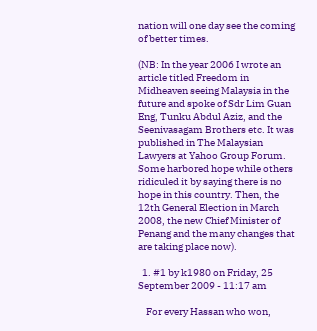nation will one day see the coming of better times.

(NB: In the year 2006 I wrote an article titled Freedom in Midheaven seeing Malaysia in the future and spoke of Sdr Lim Guan Eng, Tunku Abdul Aziz, and the Seenivasagam Brothers etc. It was published in The Malaysian Lawyers at Yahoo Group Forum. Some harbored hope while others ridiculed it by saying there is no hope in this country. Then, the 12th General Election in March 2008, the new Chief Minister of Penang and the many changes that are taking place now).

  1. #1 by k1980 on Friday, 25 September 2009 - 11:17 am

    For every Hassan who won,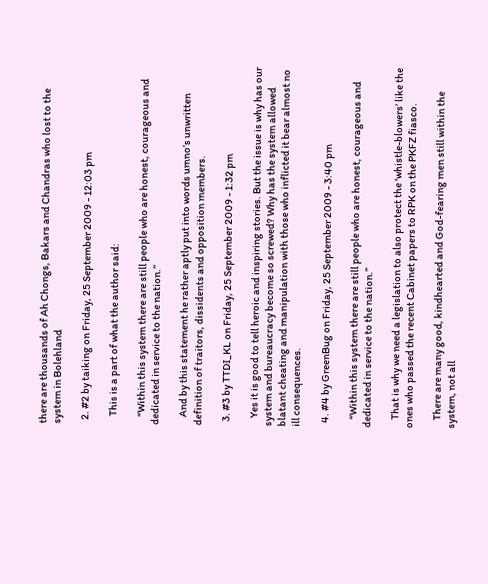there are thousands of Ah Chongs, Bakars and Chandras who lost to the system in Bolehland

  2. #2 by taiking on Friday, 25 September 2009 - 12:03 pm

    This is a part of what the author said:

    “Within this system there are still people who are honest, courageous and dedicated in service to the nation.”

    And by this statement he rather aptly put into words umno’s unwritten definition of traitors, dissidents and opposition members.

  3. #3 by TTDI_KL on Friday, 25 September 2009 - 1:32 pm

    Yes it is good to tell heroic and inspiring stories. But the issue is why has our system and bureaucracy become so screwed? Why has the system allowed blatant cheating and manipulation with those who inflicted it bear almost no ill consequences.

  4. #4 by GreenBug on Friday, 25 September 2009 - 3:40 pm

    “Within this system there are still people who are honest, courageous and dedicated in service to the nation.”

    That is why we need a legislation to also protect the ‘whistle-blowers’ like the ones who passed the recent Cabinet papers to RPK on the PKFZ fiasco.

    There are many good, kindhearted and God-fearing men still within the system, not all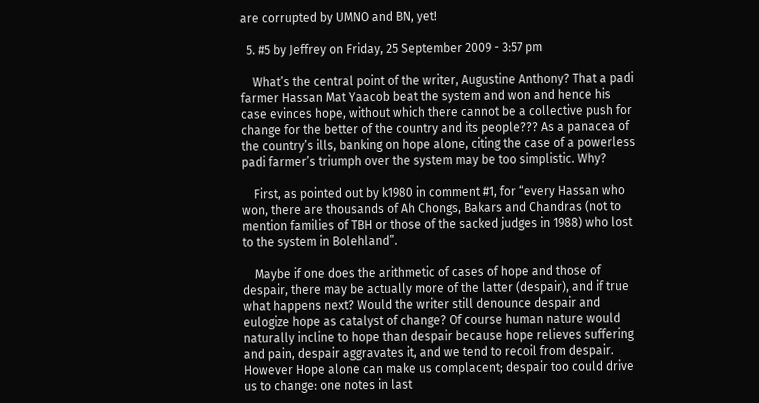are corrupted by UMNO and BN, yet!

  5. #5 by Jeffrey on Friday, 25 September 2009 - 3:57 pm

    What’s the central point of the writer, Augustine Anthony? That a padi farmer Hassan Mat Yaacob beat the system and won and hence his case evinces hope, without which there cannot be a collective push for change for the better of the country and its people??? As a panacea of the country’s ills, banking on hope alone, citing the case of a powerless padi farmer’s triumph over the system may be too simplistic. Why?

    First, as pointed out by k1980 in comment #1, for “every Hassan who won, there are thousands of Ah Chongs, Bakars and Chandras (not to mention families of TBH or those of the sacked judges in 1988) who lost to the system in Bolehland”.

    Maybe if one does the arithmetic of cases of hope and those of despair, there may be actually more of the latter (despair), and if true what happens next? Would the writer still denounce despair and eulogize hope as catalyst of change? Of course human nature would naturally incline to hope than despair because hope relieves suffering and pain, despair aggravates it, and we tend to recoil from despair. However Hope alone can make us complacent; despair too could drive us to change: one notes in last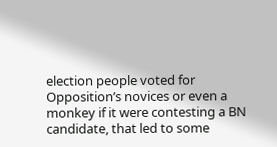election people voted for Opposition’s novices or even a monkey if it were contesting a BN candidate, that led to some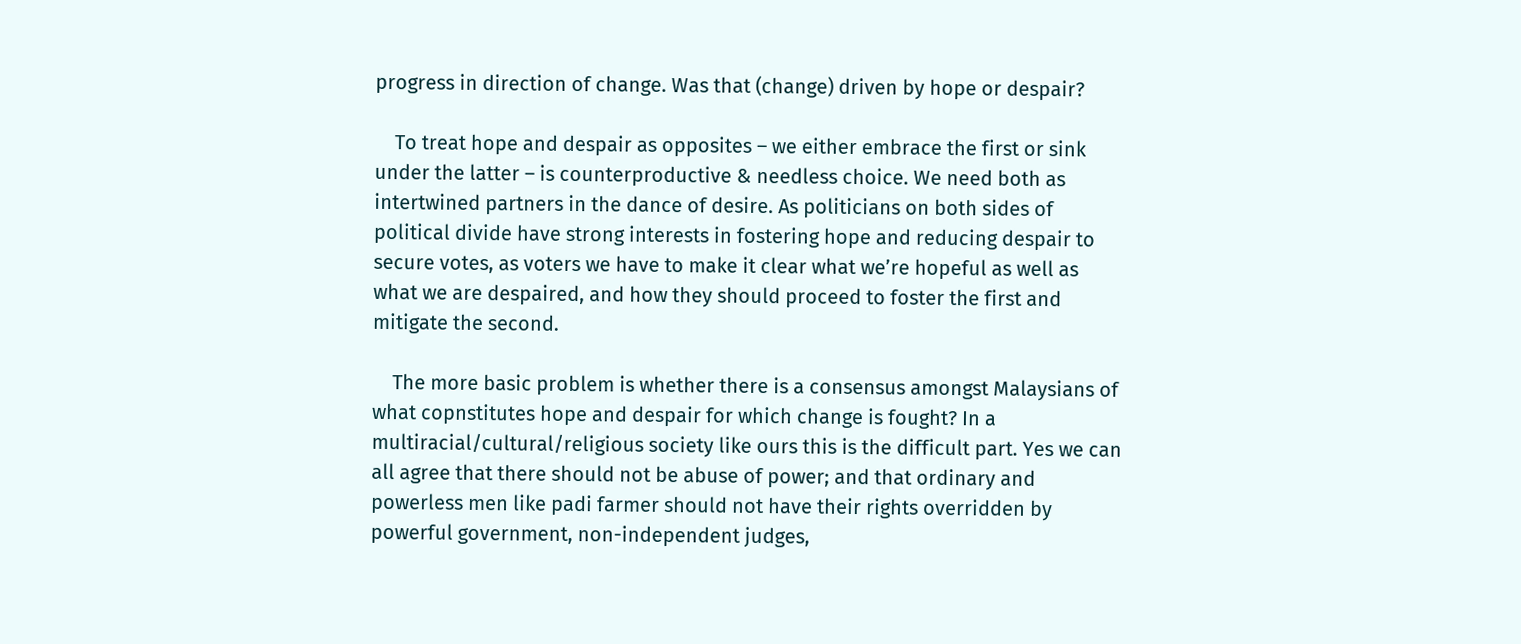progress in direction of change. Was that (change) driven by hope or despair?

    To treat hope and despair as opposites – we either embrace the first or sink under the latter – is counterproductive & needless choice. We need both as intertwined partners in the dance of desire. As politicians on both sides of political divide have strong interests in fostering hope and reducing despair to secure votes, as voters we have to make it clear what we’re hopeful as well as what we are despaired, and how they should proceed to foster the first and mitigate the second.

    The more basic problem is whether there is a consensus amongst Malaysians of what copnstitutes hope and despair for which change is fought? In a multiracial/cultural/religious society like ours this is the difficult part. Yes we can all agree that there should not be abuse of power; and that ordinary and powerless men like padi farmer should not have their rights overridden by powerful government, non-independent judges,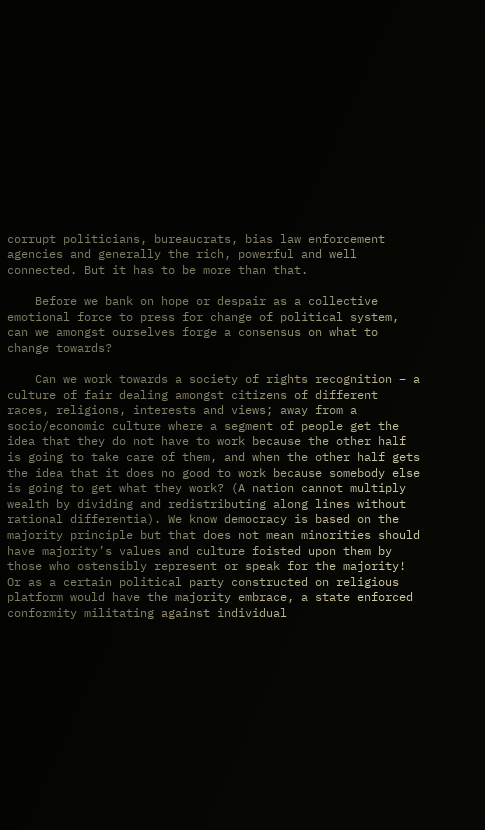corrupt politicians, bureaucrats, bias law enforcement agencies and generally the rich, powerful and well connected. But it has to be more than that.

    Before we bank on hope or despair as a collective emotional force to press for change of political system, can we amongst ourselves forge a consensus on what to change towards?

    Can we work towards a society of rights recognition – a culture of fair dealing amongst citizens of different races, religions, interests and views; away from a socio/economic culture where a segment of people get the idea that they do not have to work because the other half is going to take care of them, and when the other half gets the idea that it does no good to work because somebody else is going to get what they work? (A nation cannot multiply wealth by dividing and redistributing along lines without rational differentia). We know democracy is based on the majority principle but that does not mean minorities should have majority’s values and culture foisted upon them by those who ostensibly represent or speak for the majority! Or as a certain political party constructed on religious platform would have the majority embrace, a state enforced conformity militating against individual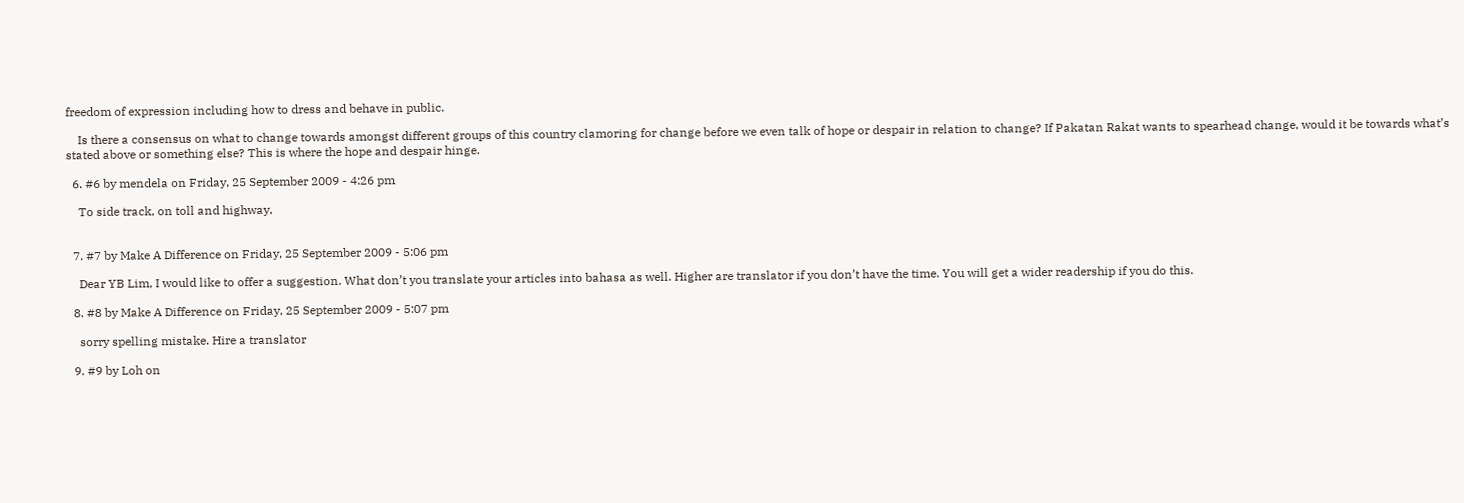freedom of expression including how to dress and behave in public.

    Is there a consensus on what to change towards amongst different groups of this country clamoring for change before we even talk of hope or despair in relation to change? If Pakatan Rakat wants to spearhead change, would it be towards what’s stated above or something else? This is where the hope and despair hinge.

  6. #6 by mendela on Friday, 25 September 2009 - 4:26 pm

    To side track, on toll and highway,


  7. #7 by Make A Difference on Friday, 25 September 2009 - 5:06 pm

    Dear YB Lim, I would like to offer a suggestion. What don’t you translate your articles into bahasa as well. Higher are translator if you don’t have the time. You will get a wider readership if you do this.

  8. #8 by Make A Difference on Friday, 25 September 2009 - 5:07 pm

    sorry spelling mistake. Hire a translator

  9. #9 by Loh on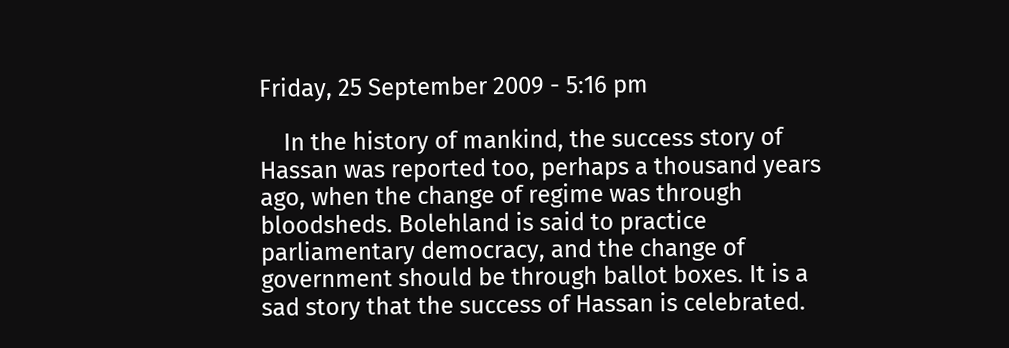Friday, 25 September 2009 - 5:16 pm

    In the history of mankind, the success story of Hassan was reported too, perhaps a thousand years ago, when the change of regime was through bloodsheds. Bolehland is said to practice parliamentary democracy, and the change of government should be through ballot boxes. It is a sad story that the success of Hassan is celebrated.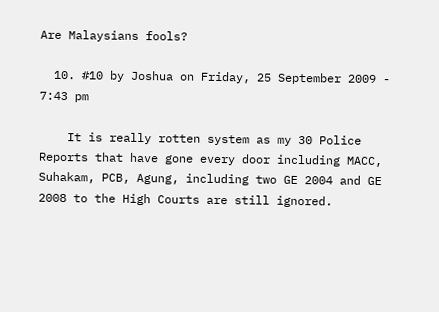Are Malaysians fools?

  10. #10 by Joshua on Friday, 25 September 2009 - 7:43 pm

    It is really rotten system as my 30 Police Reports that have gone every door including MACC, Suhakam, PCB, Agung, including two GE 2004 and GE 2008 to the High Courts are still ignored.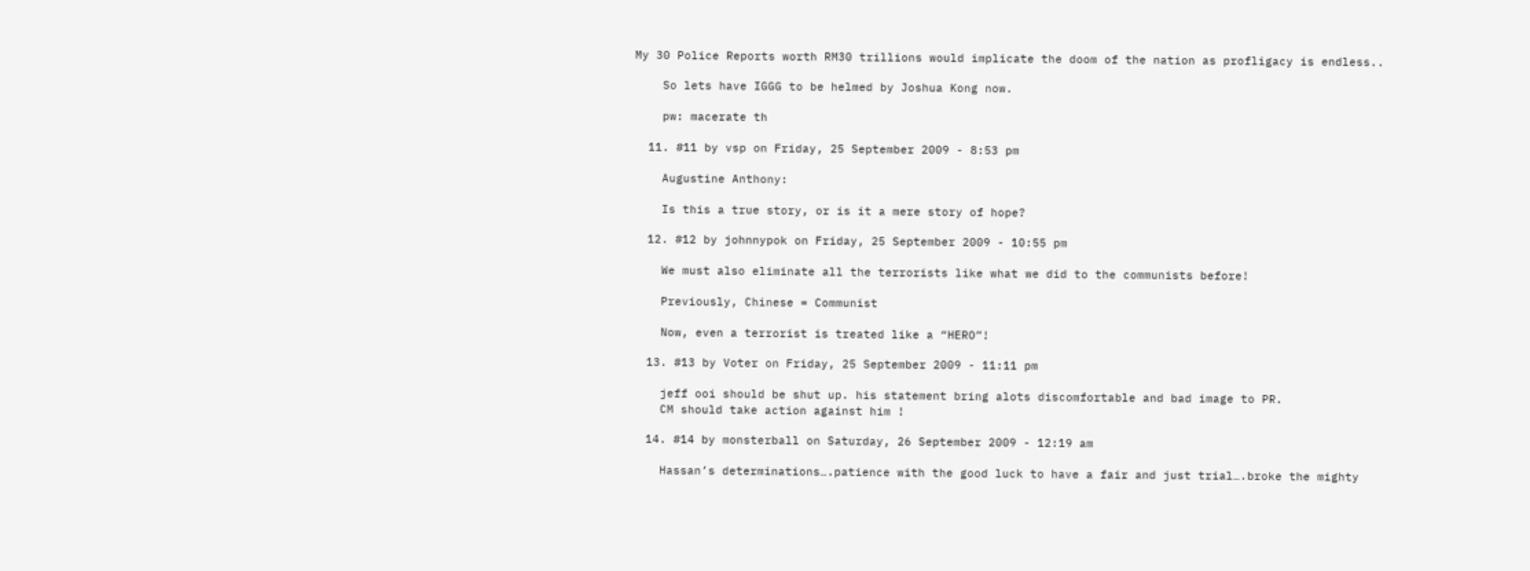My 30 Police Reports worth RM30 trillions would implicate the doom of the nation as profligacy is endless..

    So lets have IGGG to be helmed by Joshua Kong now.

    pw: macerate th

  11. #11 by vsp on Friday, 25 September 2009 - 8:53 pm

    Augustine Anthony:

    Is this a true story, or is it a mere story of hope?

  12. #12 by johnnypok on Friday, 25 September 2009 - 10:55 pm

    We must also eliminate all the terrorists like what we did to the communists before!

    Previously, Chinese = Communist

    Now, even a terrorist is treated like a “HERO”!

  13. #13 by Voter on Friday, 25 September 2009 - 11:11 pm

    jeff ooi should be shut up. his statement bring alots discomfortable and bad image to PR.
    CM should take action against him !

  14. #14 by monsterball on Saturday, 26 September 2009 - 12:19 am

    Hassan’s determinations….patience with the good luck to have a fair and just trial….broke the mighty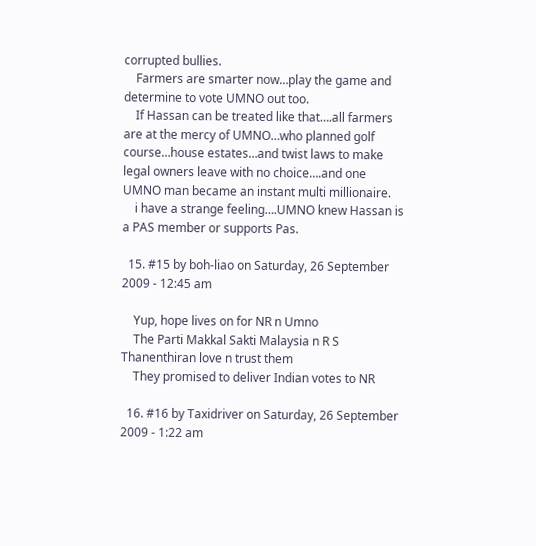corrupted bullies.
    Farmers are smarter now…play the game and determine to vote UMNO out too.
    If Hassan can be treated like that….all farmers are at the mercy of UMNO…who planned golf course…house estates…and twist laws to make legal owners leave with no choice….and one UMNO man became an instant multi millionaire.
    i have a strange feeling….UMNO knew Hassan is a PAS member or supports Pas.

  15. #15 by boh-liao on Saturday, 26 September 2009 - 12:45 am

    Yup, hope lives on for NR n Umno
    The Parti Makkal Sakti Malaysia n R S Thanenthiran love n trust them
    They promised to deliver Indian votes to NR

  16. #16 by Taxidriver on Saturday, 26 September 2009 - 1:22 am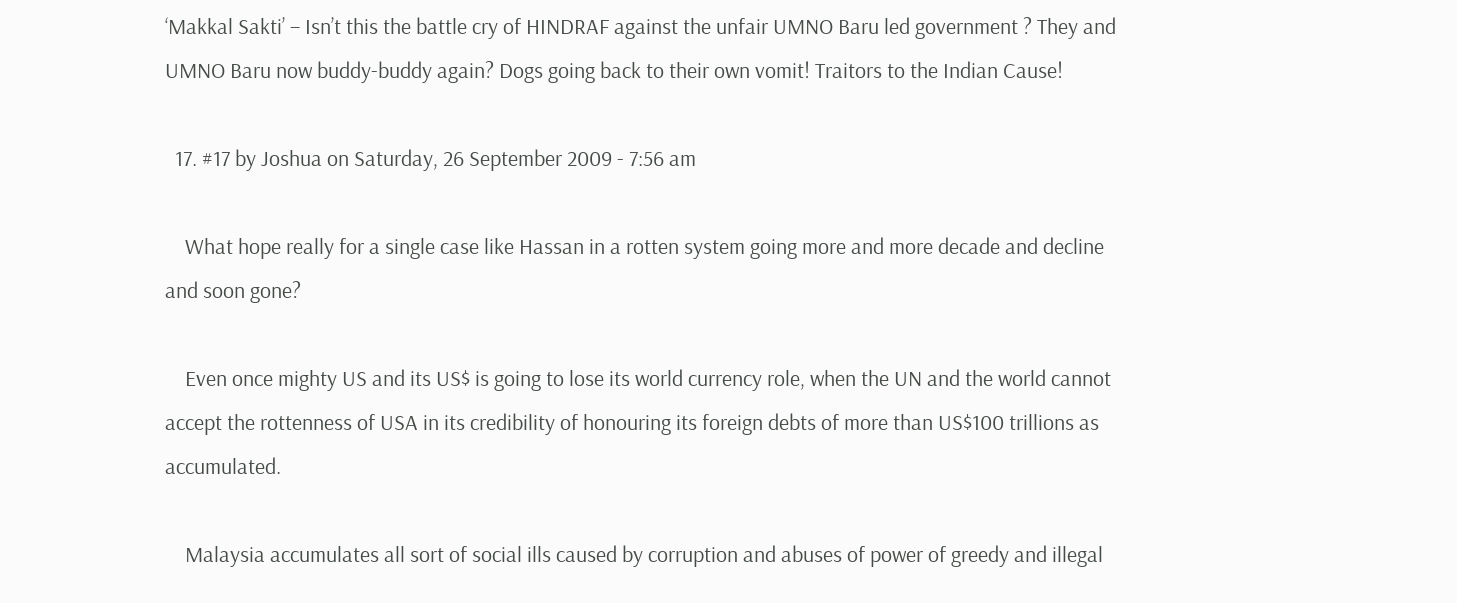‘Makkal Sakti’ – Isn’t this the battle cry of HINDRAF against the unfair UMNO Baru led government ? They and UMNO Baru now buddy-buddy again? Dogs going back to their own vomit! Traitors to the Indian Cause!

  17. #17 by Joshua on Saturday, 26 September 2009 - 7:56 am

    What hope really for a single case like Hassan in a rotten system going more and more decade and decline and soon gone?

    Even once mighty US and its US$ is going to lose its world currency role, when the UN and the world cannot accept the rottenness of USA in its credibility of honouring its foreign debts of more than US$100 trillions as accumulated.

    Malaysia accumulates all sort of social ills caused by corruption and abuses of power of greedy and illegal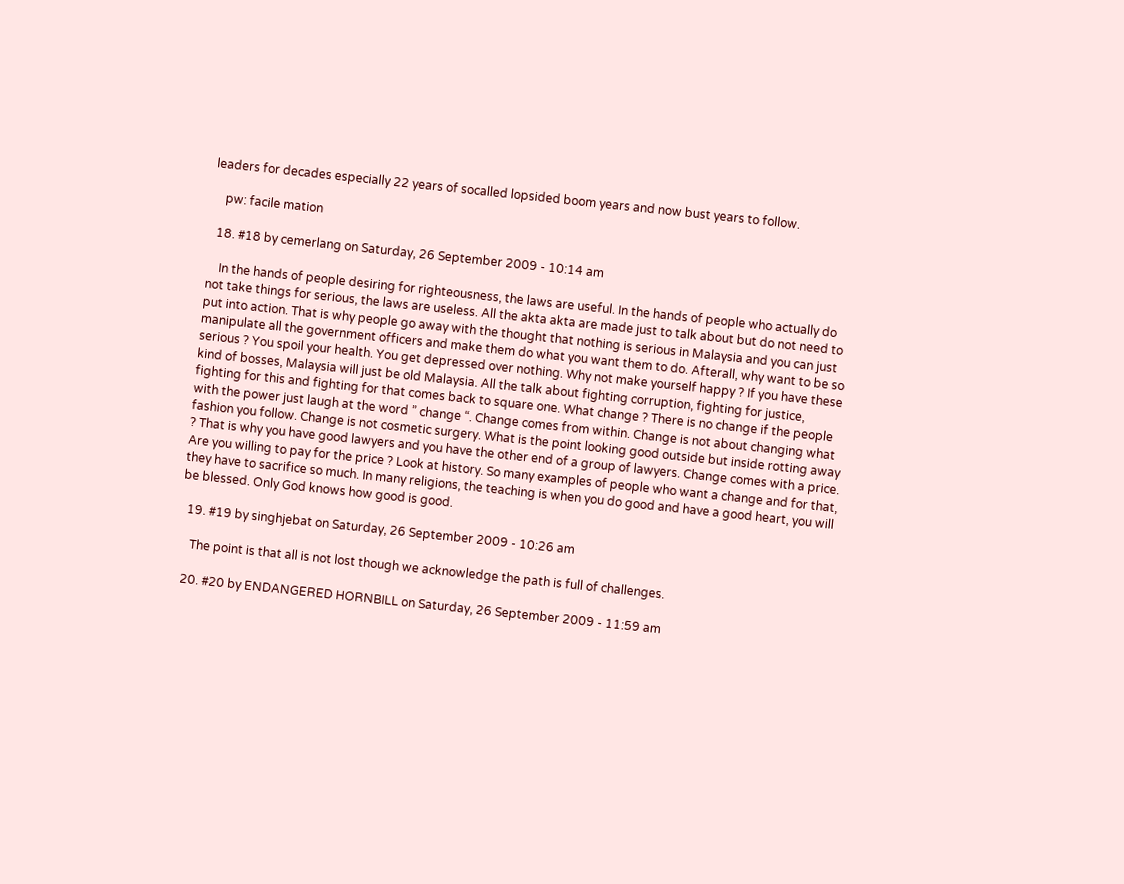leaders for decades especially 22 years of socalled lopsided boom years and now bust years to follow.

    pw: facile mation

  18. #18 by cemerlang on Saturday, 26 September 2009 - 10:14 am

    In the hands of people desiring for righteousness, the laws are useful. In the hands of people who actually do not take things for serious, the laws are useless. All the akta akta are made just to talk about but do not need to put into action. That is why people go away with the thought that nothing is serious in Malaysia and you can just manipulate all the government officers and make them do what you want them to do. Afterall, why want to be so serious ? You spoil your health. You get depressed over nothing. Why not make yourself happy ? If you have these kind of bosses, Malaysia will just be old Malaysia. All the talk about fighting corruption, fighting for justice, fighting for this and fighting for that comes back to square one. What change ? There is no change if the people with the power just laugh at the word ” change “. Change comes from within. Change is not about changing what fashion you follow. Change is not cosmetic surgery. What is the point looking good outside but inside rotting away ? That is why you have good lawyers and you have the other end of a group of lawyers. Change comes with a price. Are you willing to pay for the price ? Look at history. So many examples of people who want a change and for that, they have to sacrifice so much. In many religions, the teaching is when you do good and have a good heart, you will be blessed. Only God knows how good is good.

  19. #19 by singhjebat on Saturday, 26 September 2009 - 10:26 am

    The point is that all is not lost though we acknowledge the path is full of challenges.

  20. #20 by ENDANGERED HORNBILL on Saturday, 26 September 2009 - 11:59 am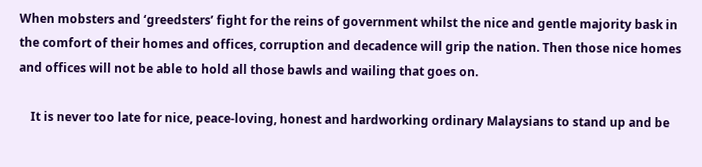When mobsters and ‘greedsters’ fight for the reins of government whilst the nice and gentle majority bask in the comfort of their homes and offices, corruption and decadence will grip the nation. Then those nice homes and offices will not be able to hold all those bawls and wailing that goes on.

    It is never too late for nice, peace-loving, honest and hardworking ordinary Malaysians to stand up and be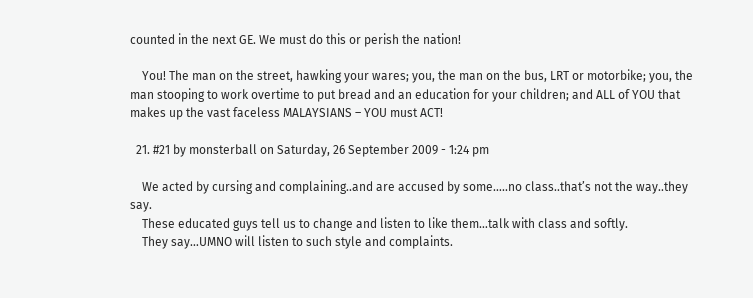counted in the next GE. We must do this or perish the nation!

    You! The man on the street, hawking your wares; you, the man on the bus, LRT or motorbike; you, the man stooping to work overtime to put bread and an education for your children; and ALL of YOU that makes up the vast faceless MALAYSIANS – YOU must ACT!

  21. #21 by monsterball on Saturday, 26 September 2009 - 1:24 pm

    We acted by cursing and complaining..and are accused by some…..no class..that’s not the way..they say.
    These educated guys tell us to change and listen to like them…talk with class and softly.
    They say…UMNO will listen to such style and complaints.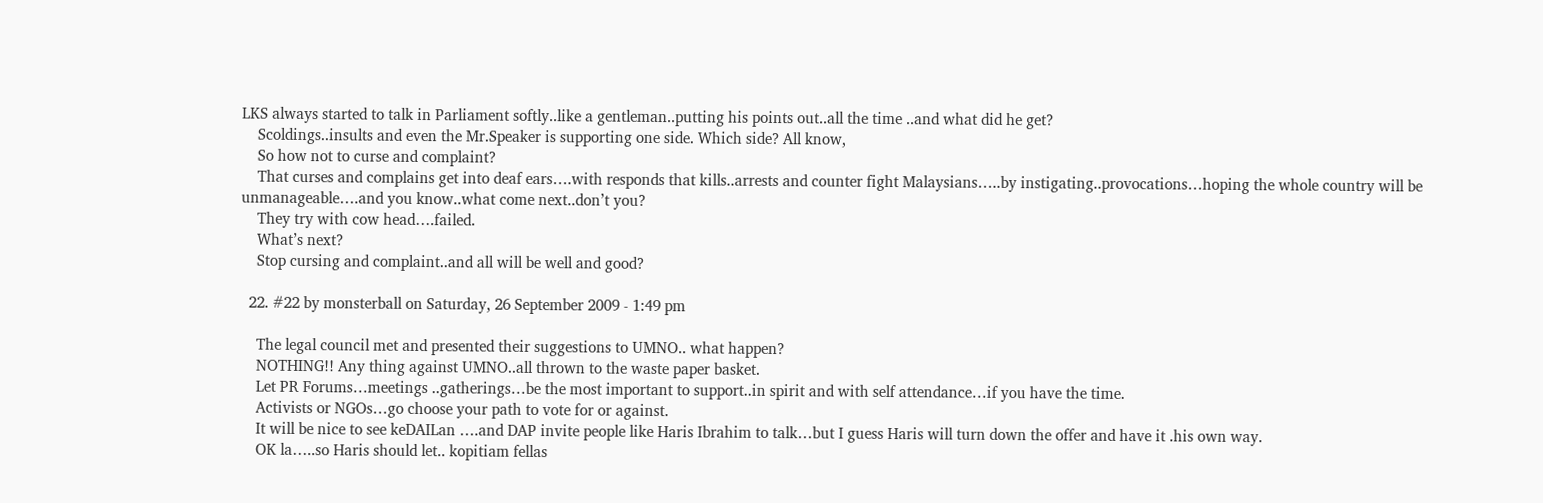LKS always started to talk in Parliament softly..like a gentleman..putting his points out..all the time ..and what did he get?
    Scoldings..insults and even the Mr.Speaker is supporting one side. Which side? All know,
    So how not to curse and complaint?
    That curses and complains get into deaf ears….with responds that kills..arrests and counter fight Malaysians…..by instigating..provocations…hoping the whole country will be unmanageable….and you know..what come next..don’t you?
    They try with cow head….failed.
    What’s next?
    Stop cursing and complaint..and all will be well and good?

  22. #22 by monsterball on Saturday, 26 September 2009 - 1:49 pm

    The legal council met and presented their suggestions to UMNO.. what happen?
    NOTHING!! Any thing against UMNO..all thrown to the waste paper basket.
    Let PR Forums…meetings ..gatherings…be the most important to support..in spirit and with self attendance…if you have the time.
    Activists or NGOs…go choose your path to vote for or against.
    It will be nice to see keDAILan ….and DAP invite people like Haris Ibrahim to talk…but I guess Haris will turn down the offer and have it .his own way.
    OK la…..so Haris should let.. kopitiam fellas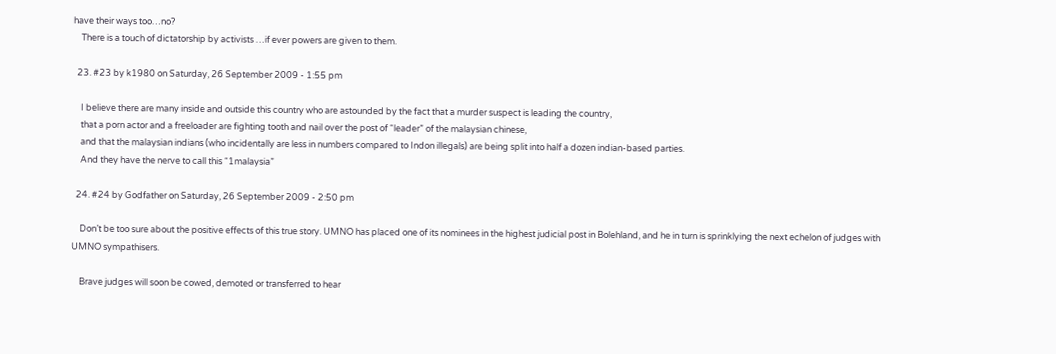have their ways too…no?
    There is a touch of dictatorship by activists …if ever powers are given to them.

  23. #23 by k1980 on Saturday, 26 September 2009 - 1:55 pm

    I believe there are many inside and outside this country who are astounded by the fact that a murder suspect is leading the country,
    that a porn actor and a freeloader are fighting tooth and nail over the post of “leader” of the malaysian chinese,
    and that the malaysian indians (who incidentally are less in numbers compared to Indon illegals) are being split into half a dozen indian-based parties.
    And they have the nerve to call this “1malaysia”

  24. #24 by Godfather on Saturday, 26 September 2009 - 2:50 pm

    Don’t be too sure about the positive effects of this true story. UMNO has placed one of its nominees in the highest judicial post in Bolehland, and he in turn is sprinklying the next echelon of judges with UMNO sympathisers.

    Brave judges will soon be cowed, demoted or transferred to hear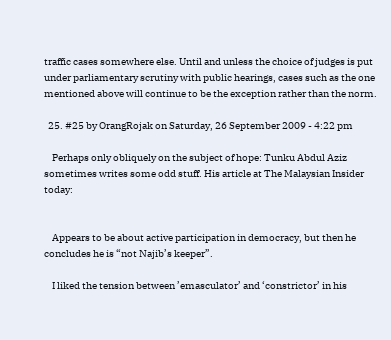traffic cases somewhere else. Until and unless the choice of judges is put under parliamentary scrutiny with public hearings, cases such as the one mentioned above will continue to be the exception rather than the norm.

  25. #25 by OrangRojak on Saturday, 26 September 2009 - 4:22 pm

    Perhaps only obliquely on the subject of hope: Tunku Abdul Aziz sometimes writes some odd stuff. His article at The Malaysian Insider today:


    Appears to be about active participation in democracy, but then he concludes he is “not Najib’s keeper”.

    I liked the tension between ’emasculator’ and ‘constrictor’ in his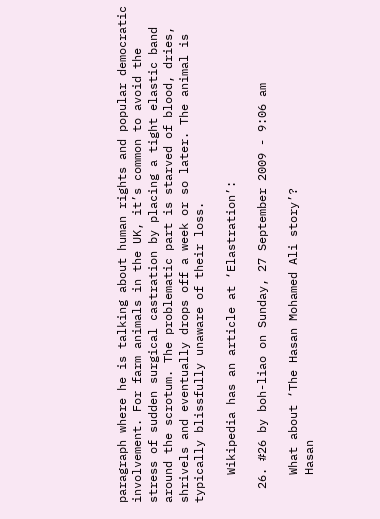paragraph where he is talking about human rights and popular democratic involvement. For farm animals in the UK, it’s common to avoid the stress of sudden surgical castration by placing a tight elastic band around the scrotum. The problematic part is starved of blood, dries, shrivels and eventually drops off a week or so later. The animal is typically blissfully unaware of their loss.

    Wikipedia has an article at ‘Elastration’:

  26. #26 by boh-liao on Sunday, 27 September 2009 - 9:06 am

    What about ‘The Hasan Mohamed Ali story’?
    Hasan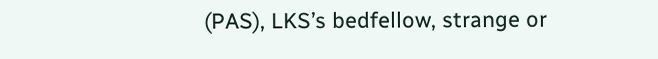(PAS), LKS’s bedfellow, strange or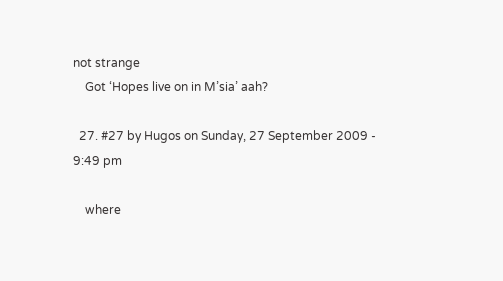not strange
    Got ‘Hopes live on in M’sia’ aah?

  27. #27 by Hugos on Sunday, 27 September 2009 - 9:49 pm

    where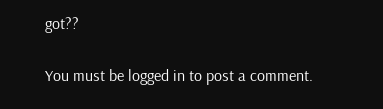got??

You must be logged in to post a comment.